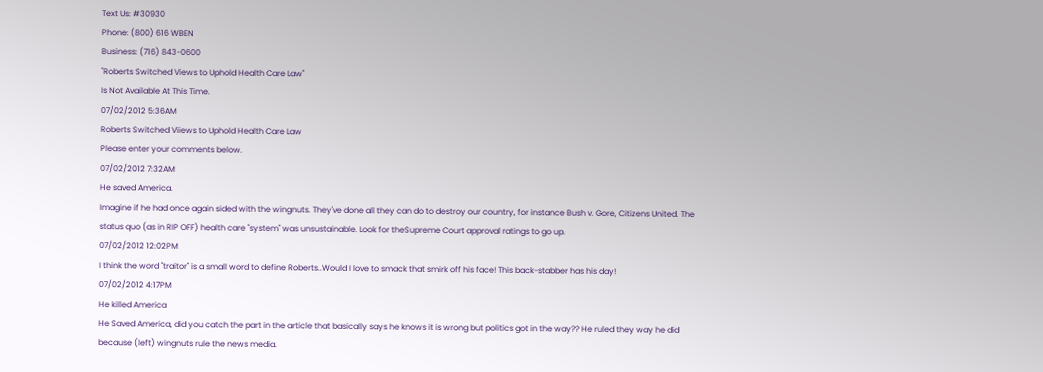Text Us: #30930
Phone: (800) 616 WBEN
Business: (716) 843-0600
"Roberts Switched Views to Uphold Health Care Law"
Is Not Available At This Time.
07/02/2012 5:36AM
Roberts Switched Viiews to Uphold Health Care Law
Please enter your comments below.
07/02/2012 7:32AM
He saved America.
Imagine if he had once again sided with the wingnuts. They've done all they can do to destroy our country, for instance Bush v. Gore, Citizens United. The status quo (as in RIP OFF) health care "system" was unsustainable. Look for theSupreme Court approval ratings to go up.
07/02/2012 12:02PM
I think the word "traitor" is a small word to define Roberts..Would I love to smack that smirk off his face! This back-stabber has his day!
07/02/2012 4:17PM
He killed America
He Saved America, did you catch the part in the article that basically says he knows it is wrong but politics got in the way?? He ruled they way he did because (left) wingnuts rule the news media.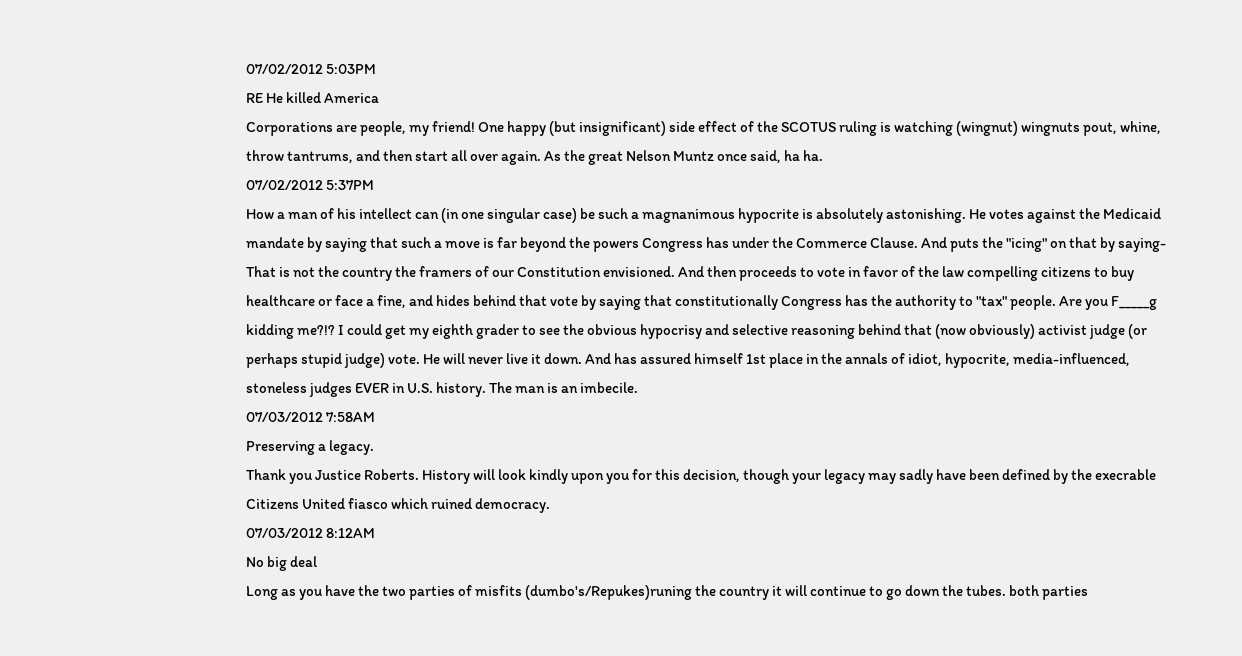07/02/2012 5:03PM
RE He killed America
Corporations are people, my friend! One happy (but insignificant) side effect of the SCOTUS ruling is watching (wingnut) wingnuts pout, whine, throw tantrums, and then start all over again. As the great Nelson Muntz once said, ha ha.
07/02/2012 5:37PM
How a man of his intellect can (in one singular case) be such a magnanimous hypocrite is absolutely astonishing. He votes against the Medicaid mandate by saying that such a move is far beyond the powers Congress has under the Commerce Clause. And puts the "icing" on that by saying-That is not the country the framers of our Constitution envisioned. And then proceeds to vote in favor of the law compelling citizens to buy healthcare or face a fine, and hides behind that vote by saying that constitutionally Congress has the authority to "tax" people. Are you F_____g kidding me?!? I could get my eighth grader to see the obvious hypocrisy and selective reasoning behind that (now obviously) activist judge (or perhaps stupid judge) vote. He will never live it down. And has assured himself 1st place in the annals of idiot, hypocrite, media-influenced, stoneless judges EVER in U.S. history. The man is an imbecile.
07/03/2012 7:58AM
Preserving a legacy.
Thank you Justice Roberts. History will look kindly upon you for this decision, though your legacy may sadly have been defined by the execrable Citizens United fiasco which ruined democracy.
07/03/2012 8:12AM
No big deal
Long as you have the two parties of misfits (dumbo's/Repukes)runing the country it will continue to go down the tubes. both parties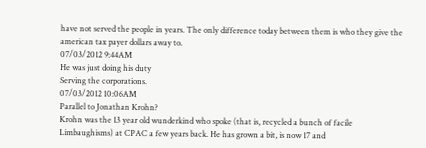have not served the people in years. The only difference today between them is who they give the american tax payer dollars away to.
07/03/2012 9:44AM
He was just doing his duty
Serving the corporations.
07/03/2012 10:06AM
Parallel to Jonathan Krohn?
Krohn was the 13 year old wunderkind who spoke (that is, recycled a bunch of facile Limbaughisms) at CPAC a few years back. He has grown a bit, is now 17 and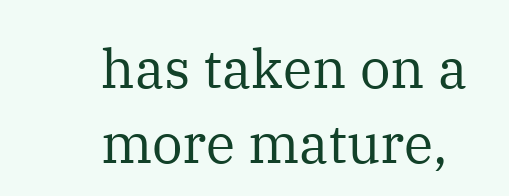has taken on a more mature,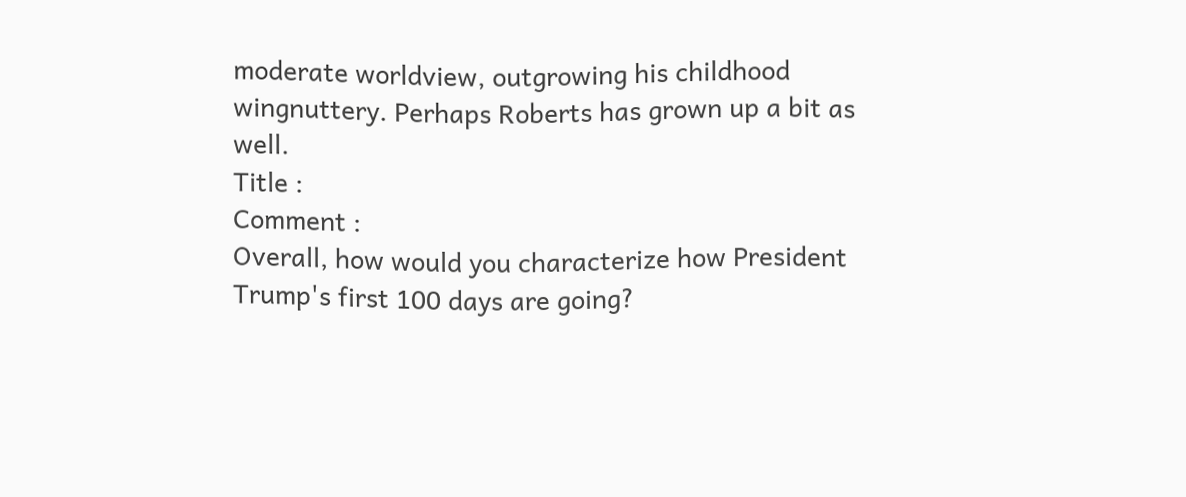moderate worldview, outgrowing his childhood wingnuttery. Perhaps Roberts has grown up a bit as well.
Title :
Comment :
Overall, how would you characterize how President Trump's first 100 days are going?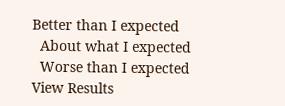Better than I expected
  About what I expected
  Worse than I expected
View Results